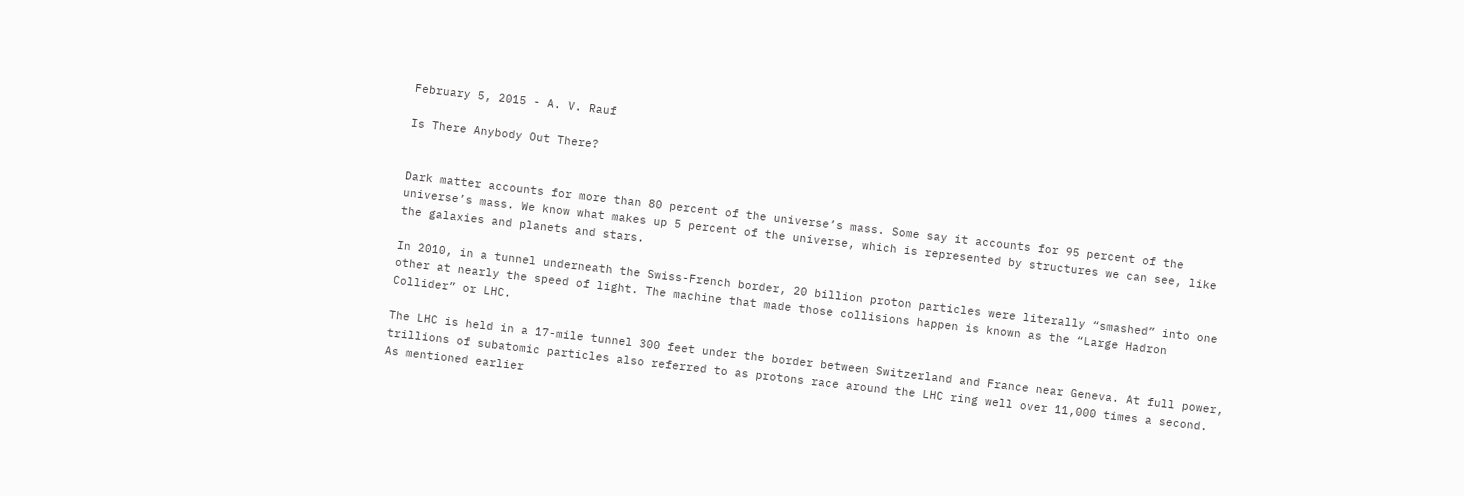February 5, 2015 - A. V. Rauf

Is There Anybody Out There?


Dark matter accounts for more than 80 percent of the universe’s mass. Some say it accounts for 95 percent of the universe’s mass. We know what makes up 5 percent of the universe, which is represented by structures we can see, like the galaxies and planets and stars.

In 2010, in a tunnel underneath the Swiss-French border, 20 billion proton particles were literally “smashed” into one other at nearly the speed of light. The machine that made those collisions happen is known as the “Large Hadron Collider” or LHC.

The LHC is held in a 17-mile tunnel 300 feet under the border between Switzerland and France near Geneva. At full power, trillions of subatomic particles also referred to as protons race around the LHC ring well over 11,000 times a second. As mentioned earlier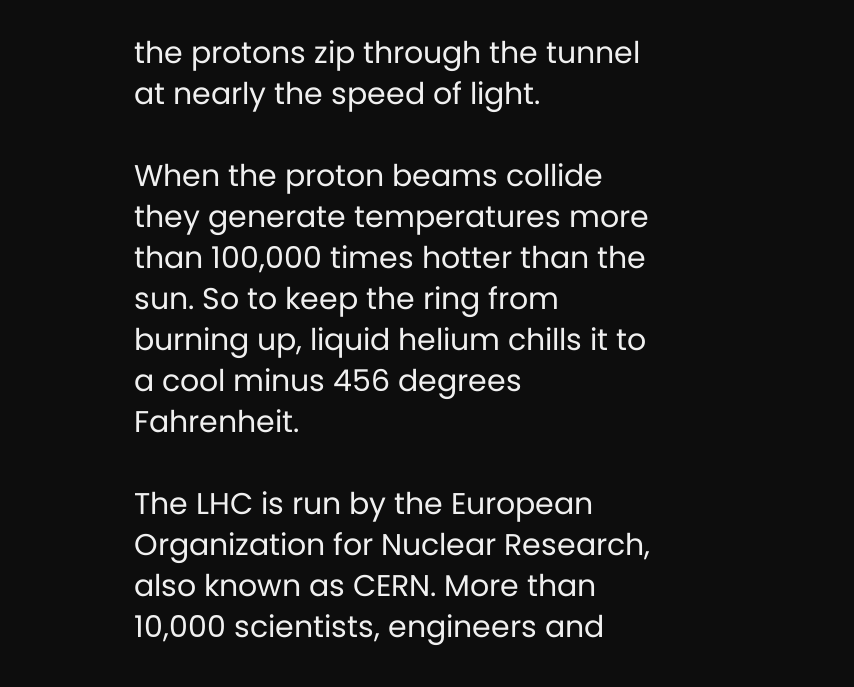the protons zip through the tunnel at nearly the speed of light.

When the proton beams collide they generate temperatures more than 100,000 times hotter than the sun. So to keep the ring from burning up, liquid helium chills it to a cool minus 456 degrees Fahrenheit.

The LHC is run by the European Organization for Nuclear Research, also known as CERN. More than 10,000 scientists, engineers and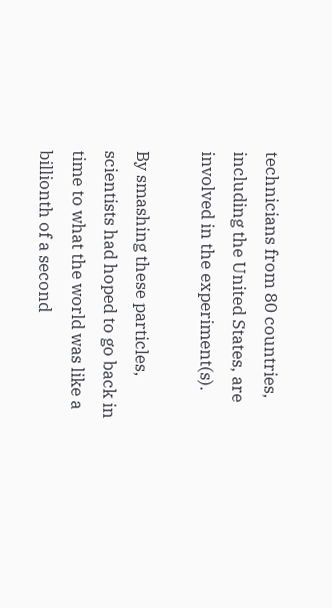technicians from 80 countries, including the United States, are involved in the experiment(s).

By smashing these particles, scientists had hoped to go back in time to what the world was like a billionth of a second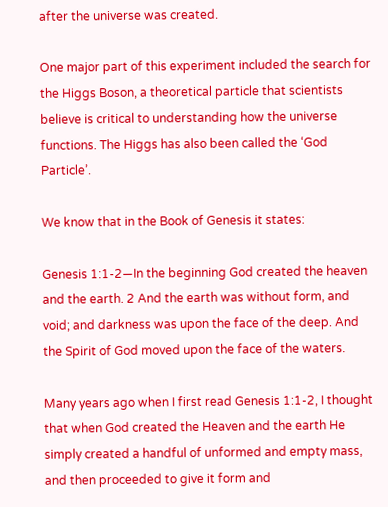after the universe was created.

One major part of this experiment included the search for the Higgs Boson, a theoretical particle that scientists believe is critical to understanding how the universe functions. The Higgs has also been called the ‘God Particle’.

We know that in the Book of Genesis it states:

Genesis 1:1-2—In the beginning God created the heaven and the earth. 2 And the earth was without form, and void; and darkness was upon the face of the deep. And the Spirit of God moved upon the face of the waters.

Many years ago when I first read Genesis 1:1-2, I thought that when God created the Heaven and the earth He simply created a handful of unformed and empty mass, and then proceeded to give it form and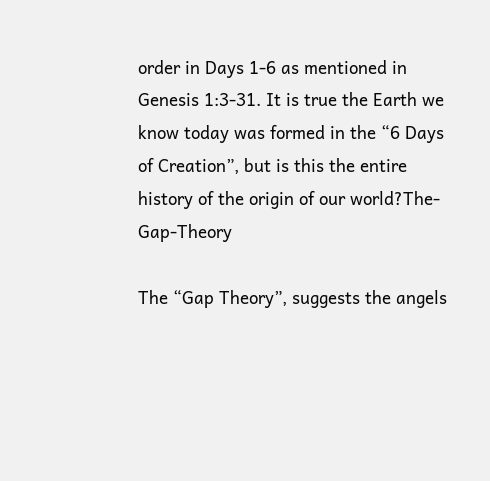order in Days 1-6 as mentioned in Genesis 1:3-31. It is true the Earth we know today was formed in the “6 Days of Creation”, but is this the entire history of the origin of our world?The-Gap-Theory

The “Gap Theory”, suggests the angels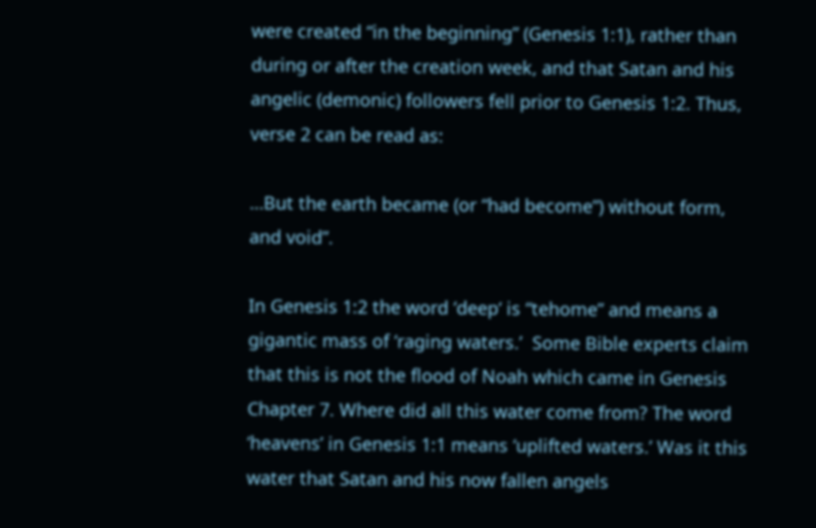were created “in the beginning” (Genesis 1:1), rather than during or after the creation week, and that Satan and his angelic (demonic) followers fell prior to Genesis 1:2. Thus, verse 2 can be read as:

…But the earth became (or “had become”) without form, and void”.

In Genesis 1:2 the word ‘deep‘ is “tehome” and means a gigantic mass of ‘raging waters.’  Some Bible experts claim that this is not the flood of Noah which came in Genesis Chapter 7. Where did all this water come from? The word ‘heavens’ in Genesis 1:1 means ‘uplifted waters.’ Was it this water that Satan and his now fallen angels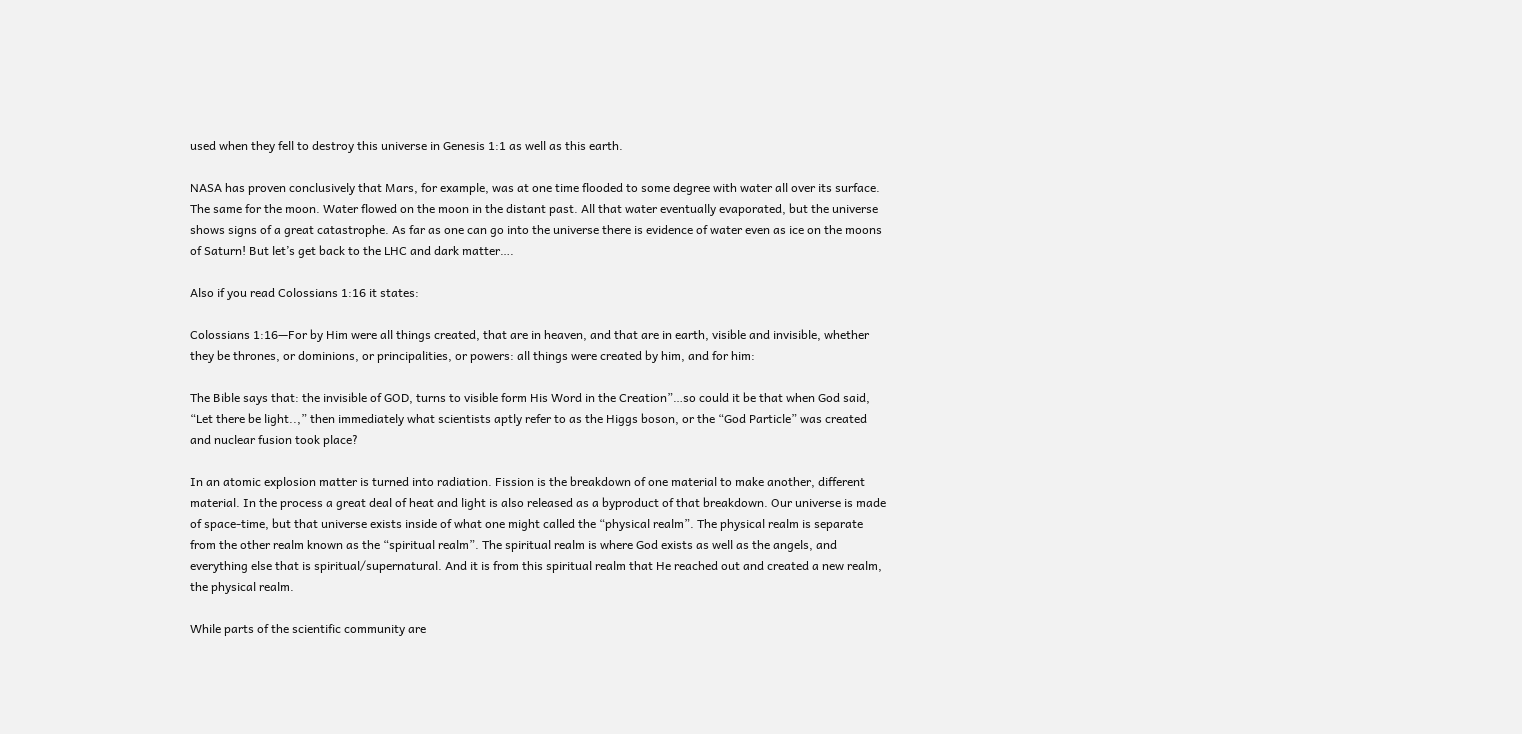used when they fell to destroy this universe in Genesis 1:1 as well as this earth.

NASA has proven conclusively that Mars, for example, was at one time flooded to some degree with water all over its surface. The same for the moon. Water flowed on the moon in the distant past. All that water eventually evaporated, but the universe shows signs of a great catastrophe. As far as one can go into the universe there is evidence of water even as ice on the moons of Saturn! But let’s get back to the LHC and dark matter….

Also if you read Colossians 1:16 it states:

Colossians 1:16—For by Him were all things created, that are in heaven, and that are in earth, visible and invisible, whether they be thrones, or dominions, or principalities, or powers: all things were created by him, and for him:

The Bible says that: the invisible of GOD, turns to visible form His Word in the Creation”…so could it be that when God said, “Let there be light..,” then immediately what scientists aptly refer to as the Higgs boson, or the “God Particle” was created and nuclear fusion took place?

In an atomic explosion matter is turned into radiation. Fission is the breakdown of one material to make another, different material. In the process a great deal of heat and light is also released as a byproduct of that breakdown. Our universe is made of space-time, but that universe exists inside of what one might called the “physical realm”. The physical realm is separate from the other realm known as the “spiritual realm”. The spiritual realm is where God exists as well as the angels, and everything else that is spiritual/supernatural. And it is from this spiritual realm that He reached out and created a new realm, the physical realm.

While parts of the scientific community are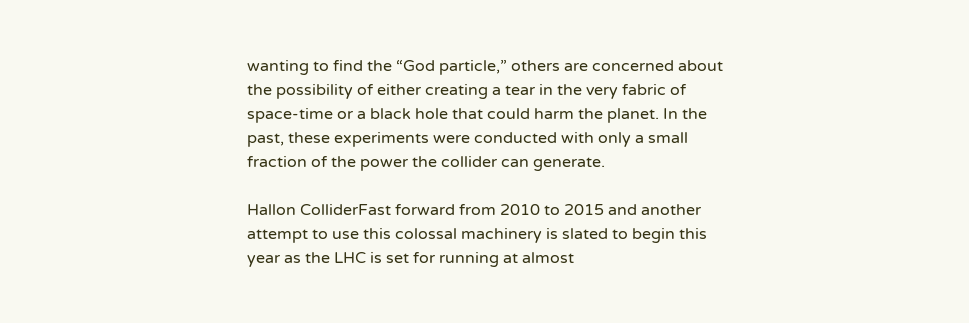wanting to find the “God particle,” others are concerned about the possibility of either creating a tear in the very fabric of space-time or a black hole that could harm the planet. In the past, these experiments were conducted with only a small fraction of the power the collider can generate.

Hallon ColliderFast forward from 2010 to 2015 and another attempt to use this colossal machinery is slated to begin this year as the LHC is set for running at almost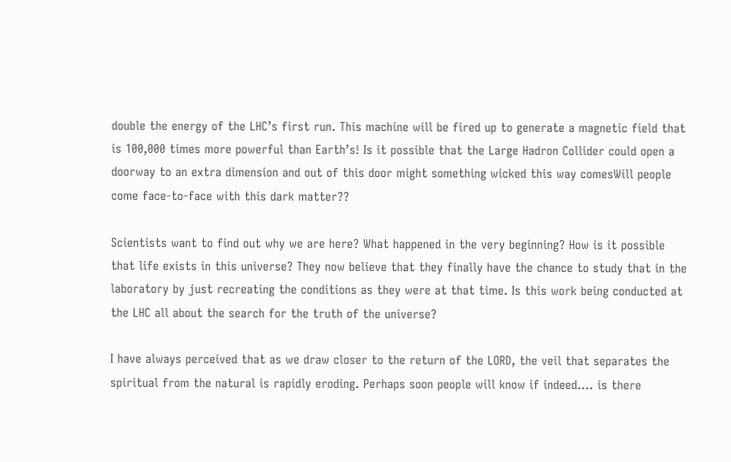double the energy of the LHC’s first run. This machine will be fired up to generate a magnetic field that is 100,000 times more powerful than Earth’s! Is it possible that the Large Hadron Collider could open a doorway to an extra dimension and out of this door might something wicked this way comesWill people come face-to-face with this dark matter??

Scientists want to find out why we are here? What happened in the very beginning? How is it possible that life exists in this universe? They now believe that they finally have the chance to study that in the laboratory by just recreating the conditions as they were at that time. Is this work being conducted at the LHC all about the search for the truth of the universe?

I have always perceived that as we draw closer to the return of the LORD, the veil that separates the spiritual from the natural is rapidly eroding. Perhaps soon people will know if indeed…. is there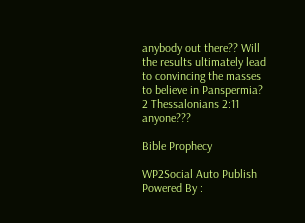anybody out there?? Will the results ultimately lead to convincing the masses to believe in Panspermia? 2 Thessalonians 2:11 anyone???

Bible Prophecy

WP2Social Auto Publish Powered By :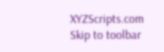XYZScripts.com
Skip to toolbar